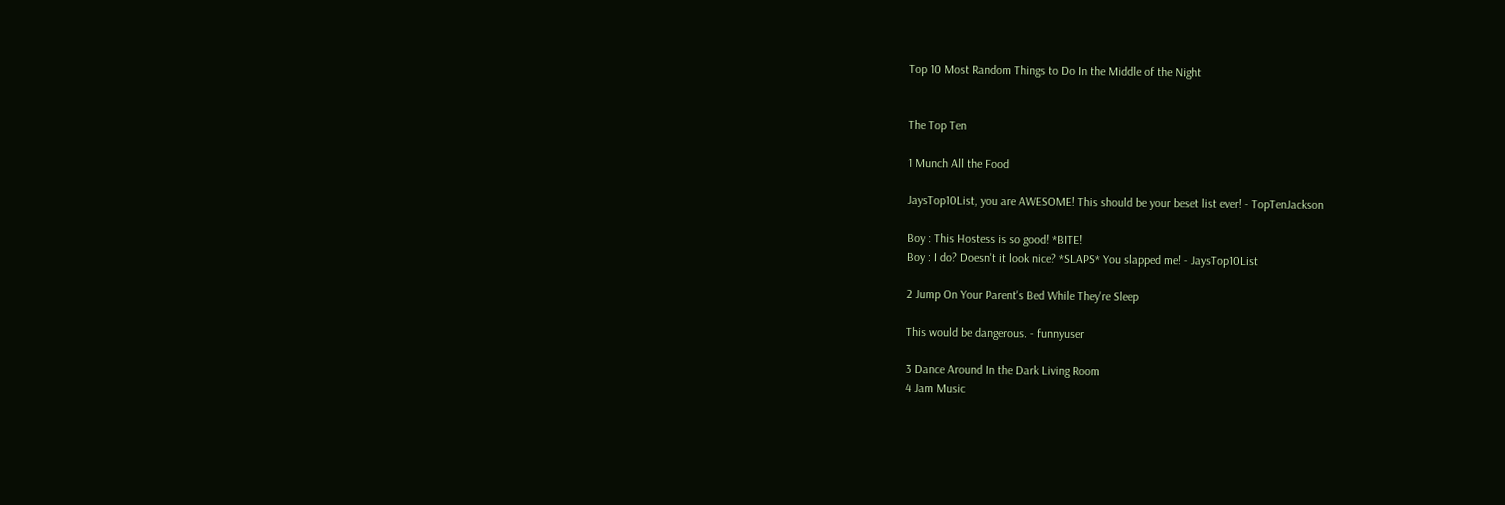Top 10 Most Random Things to Do In the Middle of the Night


The Top Ten

1 Munch All the Food

JaysTop10List, you are AWESOME! This should be your beset list ever! - TopTenJackson

Boy : This Hostess is so good! *BITE!
Boy : I do? Doesn't it look nice? *SLAPS* You slapped me! - JaysTop10List

2 Jump On Your Parent's Bed While They're Sleep

This would be dangerous. - funnyuser

3 Dance Around In the Dark Living Room
4 Jam Music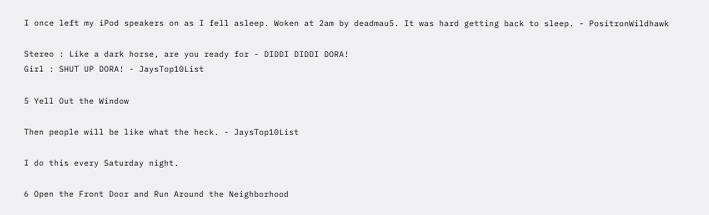I once left my iPod speakers on as I fell asleep. Woken at 2am by deadmau5. It was hard getting back to sleep. - PositronWildhawk

Stereo : Like a dark horse, are you ready for - DIDDI DIDDI DORA!
Girl : SHUT UP DORA! - JaysTop10List

5 Yell Out the Window

Then people will be like what the heck. - JaysTop10List

I do this every Saturday night.

6 Open the Front Door and Run Around the Neighborhood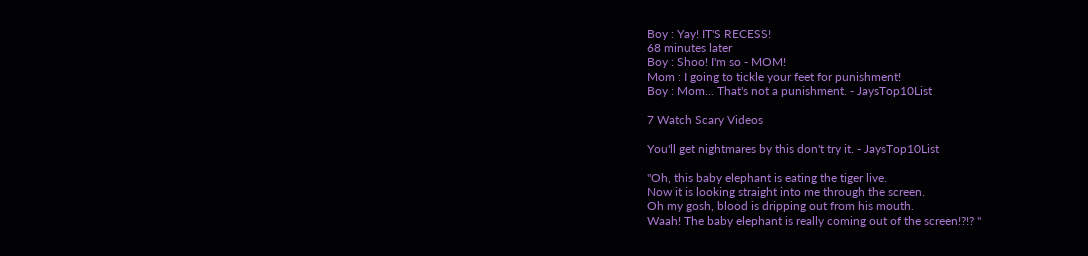Boy : Yay! IT'S RECESS!
68 minutes later
Boy : Shoo! I'm so - MOM!
Mom : I going to tickle your feet for punishment!
Boy : Mom... That's not a punishment. - JaysTop10List

7 Watch Scary Videos

You'll get nightmares by this don't try it. - JaysTop10List

"Oh, this baby elephant is eating the tiger live.
Now it is looking straight into me through the screen.
Oh my gosh, blood is dripping out from his mouth.
Waah! The baby elephant is really coming out of the screen!?!? "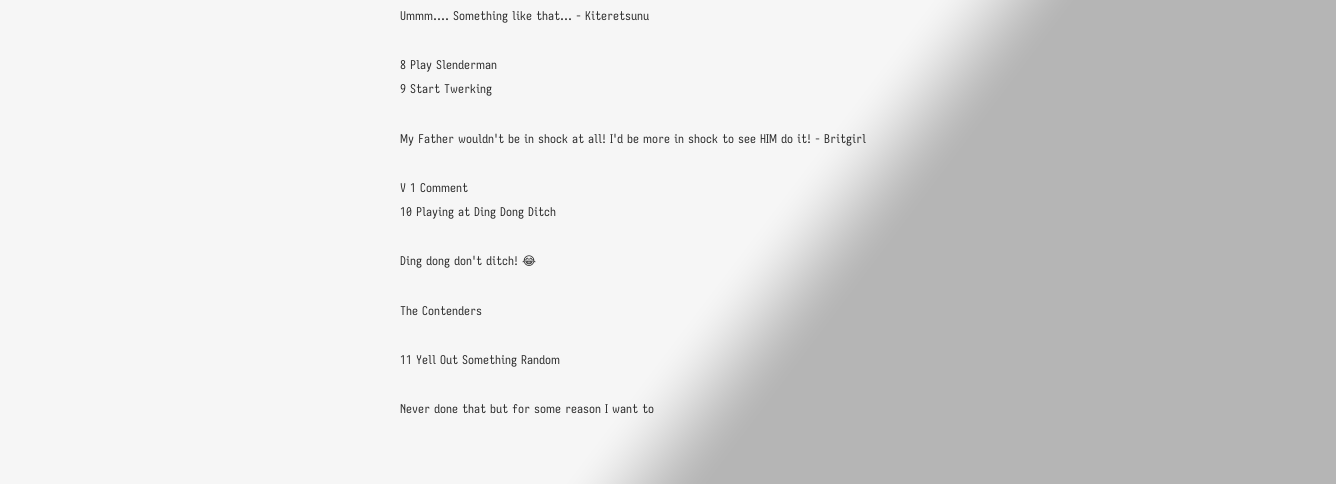Ummm.... Something like that... - Kiteretsunu

8 Play Slenderman
9 Start Twerking

My Father wouldn't be in shock at all! I'd be more in shock to see HIM do it! - Britgirl

V 1 Comment
10 Playing at Ding Dong Ditch

Ding dong don't ditch! 😂

The Contenders

11 Yell Out Something Random

Never done that but for some reason I want to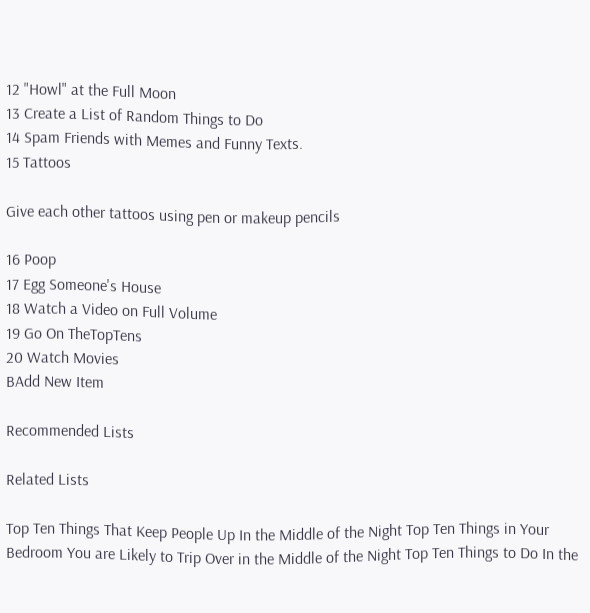12 "Howl" at the Full Moon
13 Create a List of Random Things to Do
14 Spam Friends with Memes and Funny Texts.
15 Tattoos

Give each other tattoos using pen or makeup pencils

16 Poop
17 Egg Someone's House
18 Watch a Video on Full Volume
19 Go On TheTopTens
20 Watch Movies
BAdd New Item

Recommended Lists

Related Lists

Top Ten Things That Keep People Up In the Middle of the Night Top Ten Things in Your Bedroom You are Likely to Trip Over in the Middle of the Night Top Ten Things to Do In the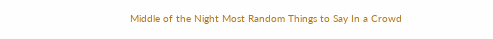Middle of the Night Most Random Things to Say In a Crowd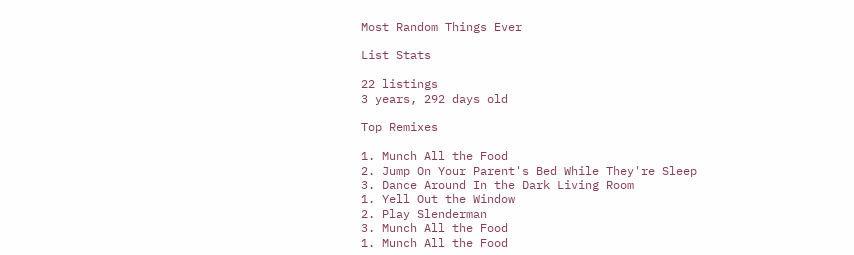Most Random Things Ever

List Stats

22 listings
3 years, 292 days old

Top Remixes

1. Munch All the Food
2. Jump On Your Parent's Bed While They're Sleep
3. Dance Around In the Dark Living Room
1. Yell Out the Window
2. Play Slenderman
3. Munch All the Food
1. Munch All the Food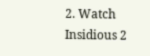2. Watch Insidious 2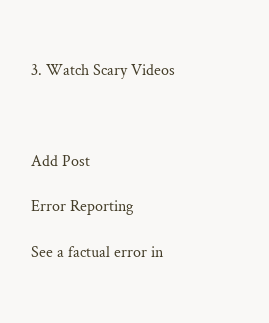3. Watch Scary Videos



Add Post

Error Reporting

See a factual error in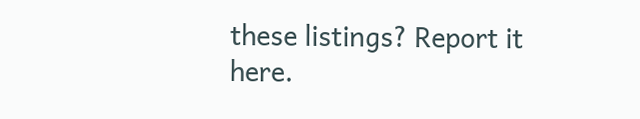these listings? Report it here.